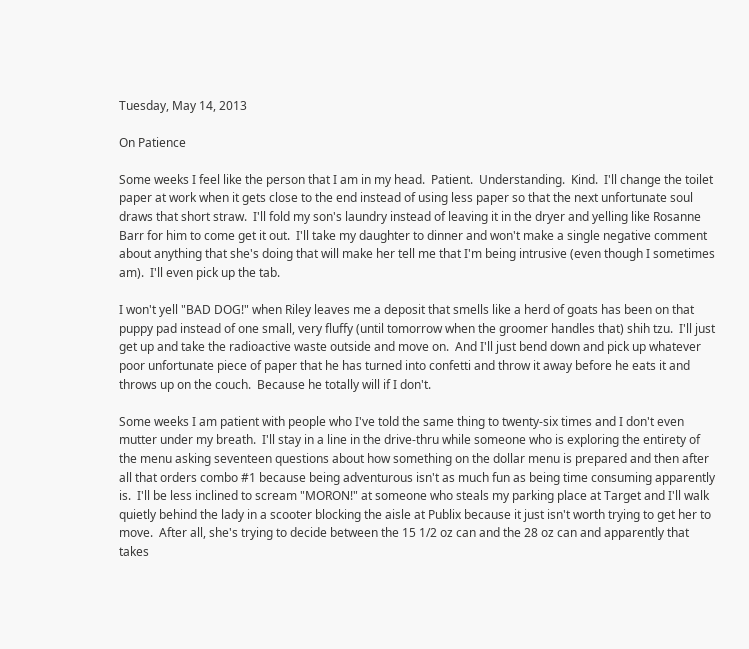Tuesday, May 14, 2013

On Patience

Some weeks I feel like the person that I am in my head.  Patient.  Understanding.  Kind.  I'll change the toilet paper at work when it gets close to the end instead of using less paper so that the next unfortunate soul draws that short straw.  I'll fold my son's laundry instead of leaving it in the dryer and yelling like Rosanne Barr for him to come get it out.  I'll take my daughter to dinner and won't make a single negative comment about anything that she's doing that will make her tell me that I'm being intrusive (even though I sometimes am).  I'll even pick up the tab.

I won't yell "BAD DOG!" when Riley leaves me a deposit that smells like a herd of goats has been on that puppy pad instead of one small, very fluffy (until tomorrow when the groomer handles that) shih tzu.  I'll just get up and take the radioactive waste outside and move on.  And I'll just bend down and pick up whatever poor unfortunate piece of paper that he has turned into confetti and throw it away before he eats it and throws up on the couch.  Because he totally will if I don't.

Some weeks I am patient with people who I've told the same thing to twenty-six times and I don't even mutter under my breath.  I'll stay in a line in the drive-thru while someone who is exploring the entirety of the menu asking seventeen questions about how something on the dollar menu is prepared and then after all that orders combo #1 because being adventurous isn't as much fun as being time consuming apparently is.  I'll be less inclined to scream "MORON!" at someone who steals my parking place at Target and I'll walk quietly behind the lady in a scooter blocking the aisle at Publix because it just isn't worth trying to get her to move.  After all, she's trying to decide between the 15 1/2 oz can and the 28 oz can and apparently that takes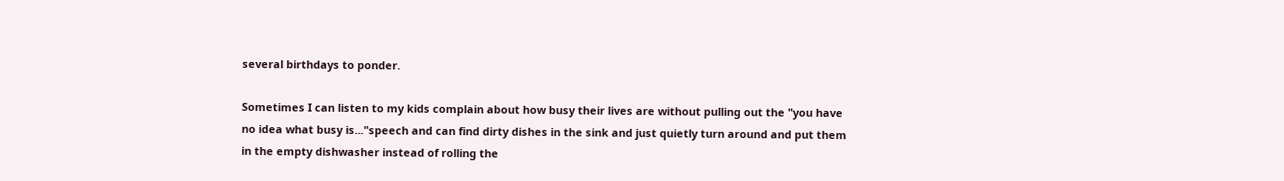several birthdays to ponder.

Sometimes I can listen to my kids complain about how busy their lives are without pulling out the "you have no idea what busy is..."speech and can find dirty dishes in the sink and just quietly turn around and put them in the empty dishwasher instead of rolling the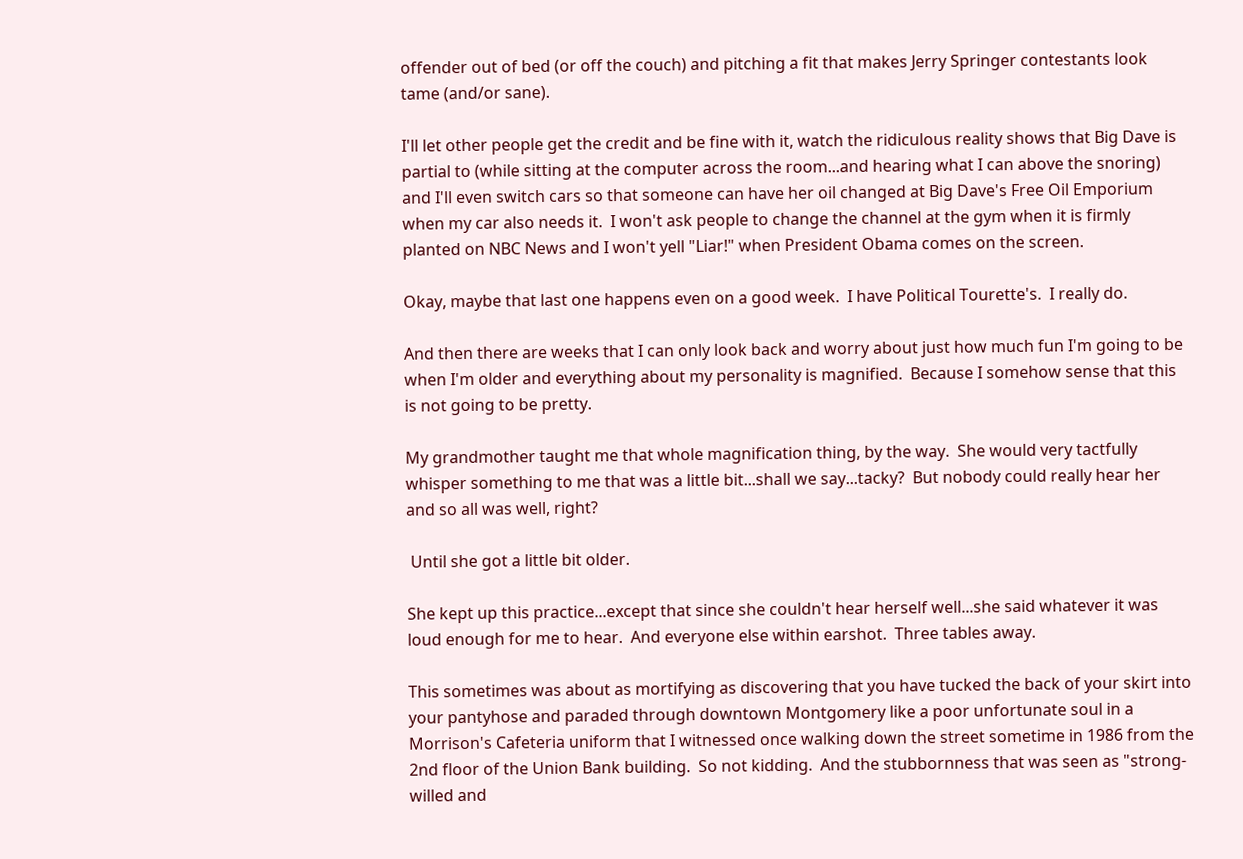offender out of bed (or off the couch) and pitching a fit that makes Jerry Springer contestants look tame (and/or sane).

I'll let other people get the credit and be fine with it, watch the ridiculous reality shows that Big Dave is partial to (while sitting at the computer across the room...and hearing what I can above the snoring) and I'll even switch cars so that someone can have her oil changed at Big Dave's Free Oil Emporium when my car also needs it.  I won't ask people to change the channel at the gym when it is firmly planted on NBC News and I won't yell "Liar!" when President Obama comes on the screen.

Okay, maybe that last one happens even on a good week.  I have Political Tourette's.  I really do.

And then there are weeks that I can only look back and worry about just how much fun I'm going to be when I'm older and everything about my personality is magnified.  Because I somehow sense that this is not going to be pretty.

My grandmother taught me that whole magnification thing, by the way.  She would very tactfully whisper something to me that was a little bit...shall we say...tacky?  But nobody could really hear her and so all was well, right?

 Until she got a little bit older.

She kept up this practice...except that since she couldn't hear herself well...she said whatever it was loud enough for me to hear.  And everyone else within earshot.  Three tables away.

This sometimes was about as mortifying as discovering that you have tucked the back of your skirt into your pantyhose and paraded through downtown Montgomery like a poor unfortunate soul in a Morrison's Cafeteria uniform that I witnessed once walking down the street sometime in 1986 from the 2nd floor of the Union Bank building.  So not kidding.  And the stubbornness that was seen as "strong-willed and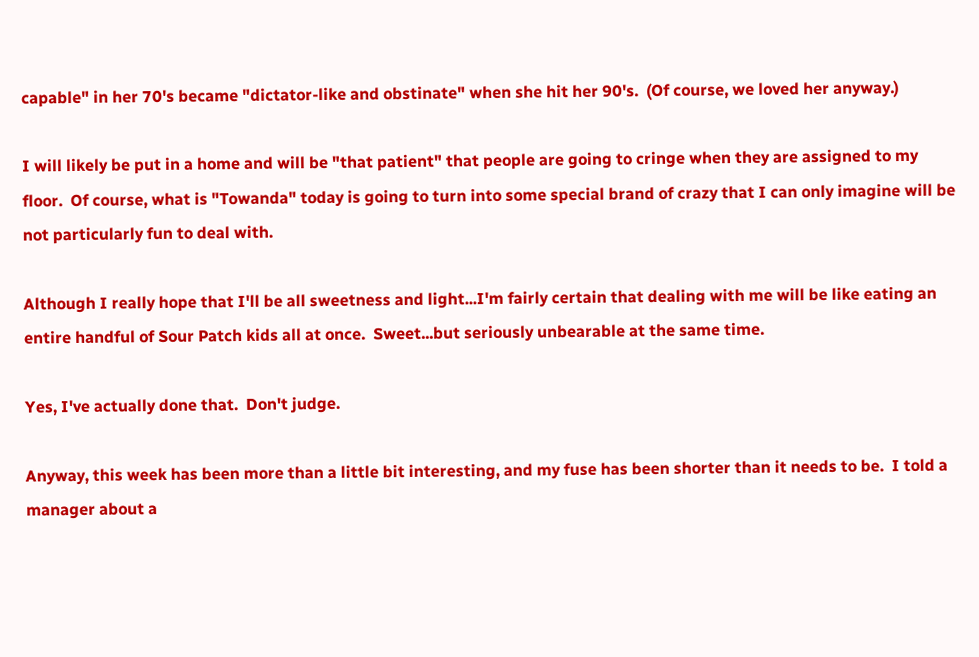capable" in her 70's became "dictator-like and obstinate" when she hit her 90's.  (Of course, we loved her anyway.)

I will likely be put in a home and will be "that patient" that people are going to cringe when they are assigned to my floor.  Of course, what is "Towanda" today is going to turn into some special brand of crazy that I can only imagine will be not particularly fun to deal with.

Although I really hope that I'll be all sweetness and light...I'm fairly certain that dealing with me will be like eating an entire handful of Sour Patch kids all at once.  Sweet...but seriously unbearable at the same time.

Yes, I've actually done that.  Don't judge.

Anyway, this week has been more than a little bit interesting, and my fuse has been shorter than it needs to be.  I told a manager about a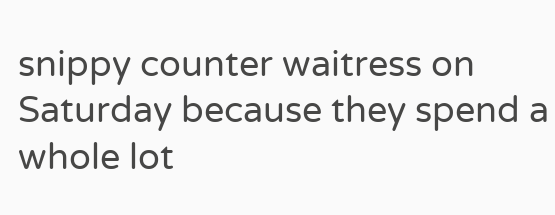snippy counter waitress on Saturday because they spend a whole lot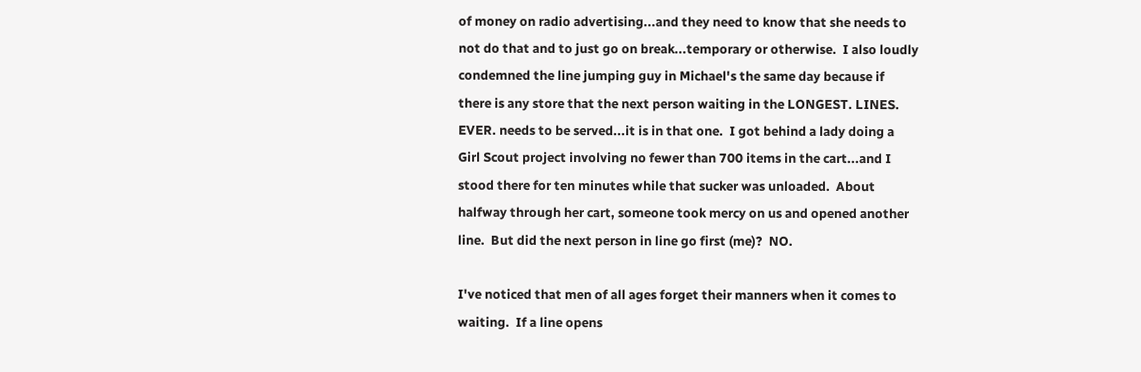of money on radio advertising...and they need to know that she needs to not do that and to just go on break...temporary or otherwise.  I also loudly condemned the line jumping guy in Michael's the same day because if there is any store that the next person waiting in the LONGEST. LINES. EVER. needs to be served...it is in that one.  I got behind a lady doing a Girl Scout project involving no fewer than 700 items in the cart...and I stood there for ten minutes while that sucker was unloaded.  About halfway through her cart, someone took mercy on us and opened another line.  But did the next person in line go first (me)?  NO.

I've noticed that men of all ages forget their manners when it comes to waiting.  If a line opens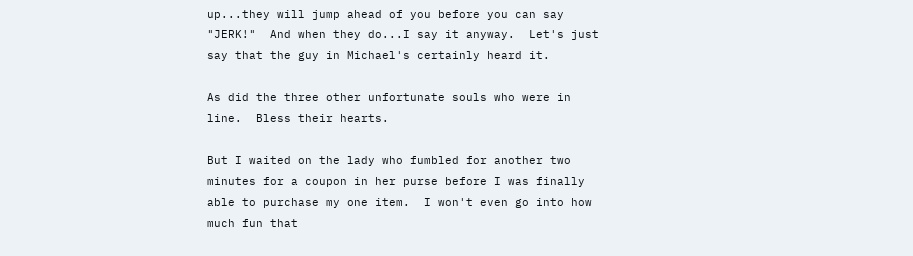up...they will jump ahead of you before you can say "JERK!"  And when they do...I say it anyway.  Let's just say that the guy in Michael's certainly heard it.

As did the three other unfortunate souls who were in line.  Bless their hearts.

But I waited on the lady who fumbled for another two minutes for a coupon in her purse before I was finally able to purchase my one item.  I won't even go into how much fun that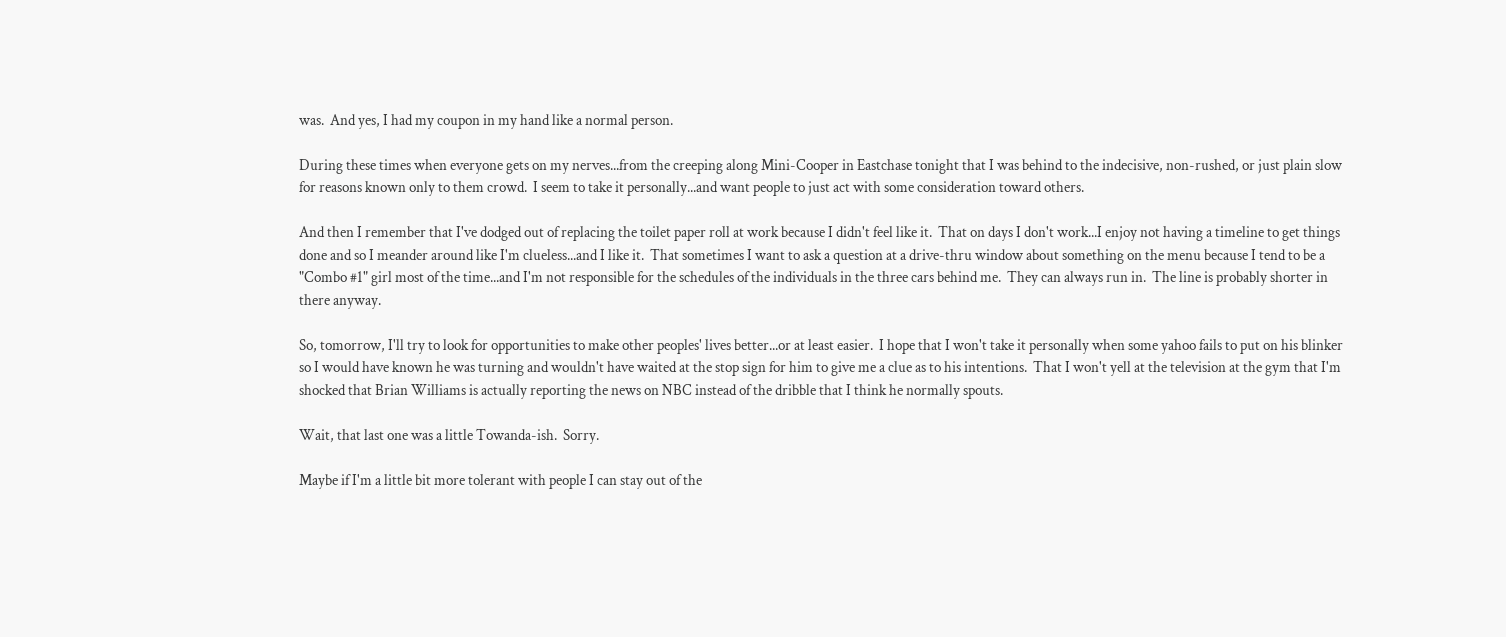was.  And yes, I had my coupon in my hand like a normal person.

During these times when everyone gets on my nerves...from the creeping along Mini-Cooper in Eastchase tonight that I was behind to the indecisive, non-rushed, or just plain slow for reasons known only to them crowd.  I seem to take it personally...and want people to just act with some consideration toward others.

And then I remember that I've dodged out of replacing the toilet paper roll at work because I didn't feel like it.  That on days I don't work...I enjoy not having a timeline to get things done and so I meander around like I'm clueless...and I like it.  That sometimes I want to ask a question at a drive-thru window about something on the menu because I tend to be a "Combo #1" girl most of the time...and I'm not responsible for the schedules of the individuals in the three cars behind me.  They can always run in.  The line is probably shorter in there anyway.

So, tomorrow, I'll try to look for opportunities to make other peoples' lives better...or at least easier.  I hope that I won't take it personally when some yahoo fails to put on his blinker so I would have known he was turning and wouldn't have waited at the stop sign for him to give me a clue as to his intentions.  That I won't yell at the television at the gym that I'm shocked that Brian Williams is actually reporting the news on NBC instead of the dribble that I think he normally spouts.

Wait, that last one was a little Towanda-ish.  Sorry.

Maybe if I'm a little bit more tolerant with people I can stay out of the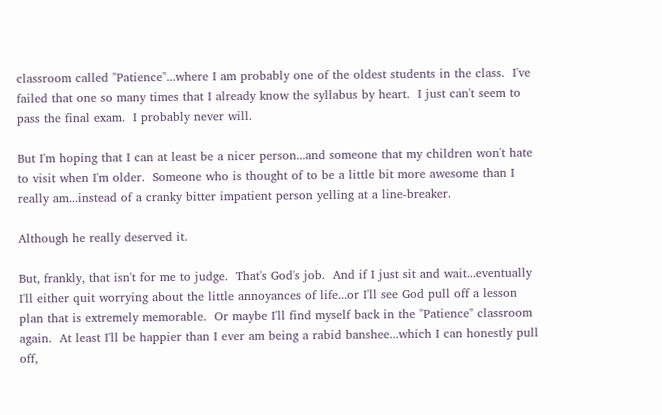classroom called "Patience"...where I am probably one of the oldest students in the class.  I've failed that one so many times that I already know the syllabus by heart.  I just can't seem to pass the final exam.  I probably never will.

But I'm hoping that I can at least be a nicer person...and someone that my children won't hate to visit when I'm older.  Someone who is thought of to be a little bit more awesome than I really am...instead of a cranky bitter impatient person yelling at a line-breaker.

Although he really deserved it.

But, frankly, that isn't for me to judge.  That's God's job.  And if I just sit and wait...eventually I'll either quit worrying about the little annoyances of life...or I'll see God pull off a lesson plan that is extremely memorable.  Or maybe I'll find myself back in the "Patience" classroom again.  At least I'll be happier than I ever am being a rabid banshee...which I can honestly pull off,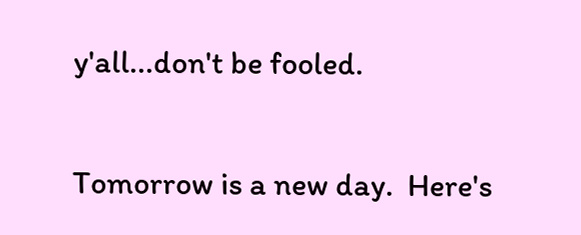y'all...don't be fooled.

Tomorrow is a new day.  Here's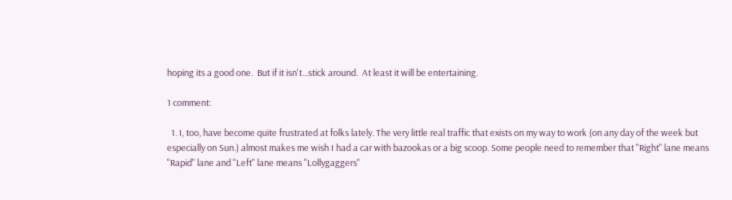hoping its a good one.  But if it isn't...stick around.  At least it will be entertaining.

1 comment:

  1. I, too, have become quite frustrated at folks lately. The very little real traffic that exists on my way to work (on any day of the week but especially on Sun.) almost makes me wish I had a car with bazookas or a big scoop. Some people need to remember that "Right" lane means "Rapid" lane and "Left" lane means "Lollygaggers"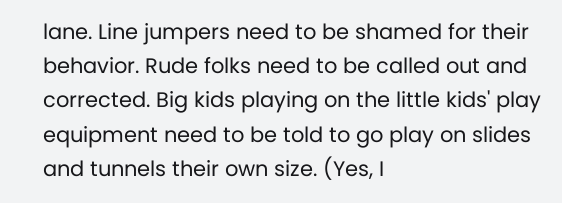lane. Line jumpers need to be shamed for their behavior. Rude folks need to be called out and corrected. Big kids playing on the little kids' play equipment need to be told to go play on slides and tunnels their own size. (Yes, I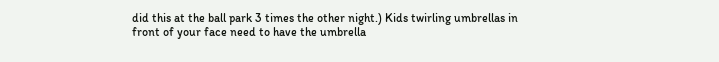did this at the ball park 3 times the other night.) Kids twirling umbrellas in front of your face need to have the umbrella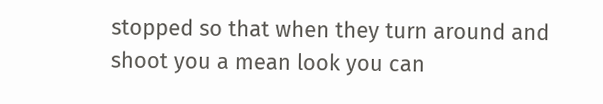stopped so that when they turn around and shoot you a mean look you can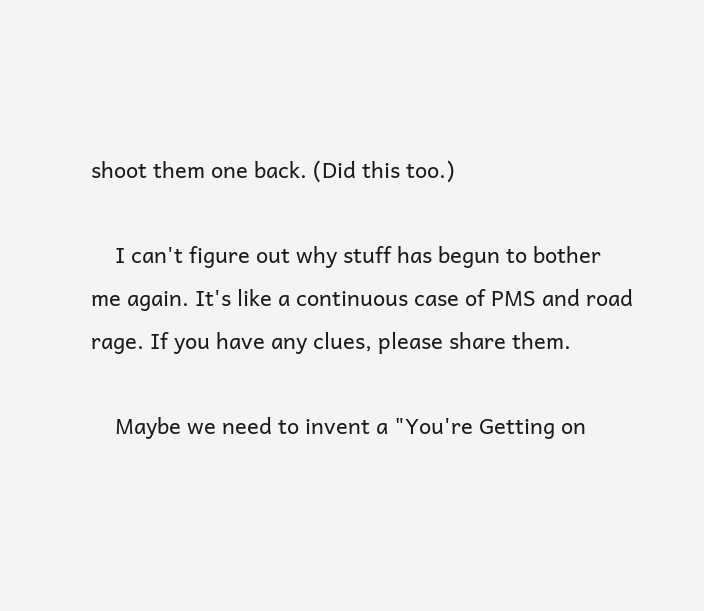shoot them one back. (Did this too.)

    I can't figure out why stuff has begun to bother me again. It's like a continuous case of PMS and road rage. If you have any clues, please share them.

    Maybe we need to invent a "You're Getting on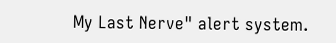My Last Nerve" alert system.